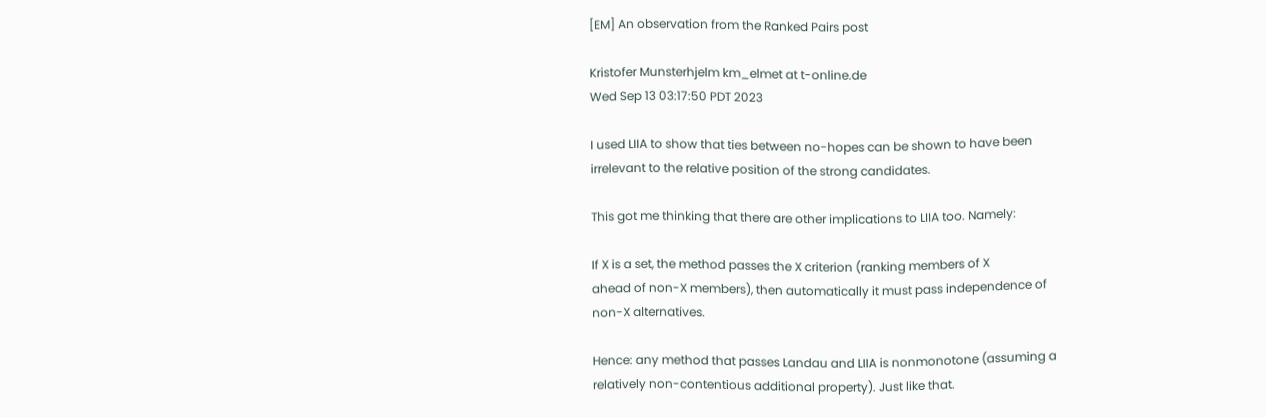[EM] An observation from the Ranked Pairs post

Kristofer Munsterhjelm km_elmet at t-online.de
Wed Sep 13 03:17:50 PDT 2023

I used LIIA to show that ties between no-hopes can be shown to have been
irrelevant to the relative position of the strong candidates.

This got me thinking that there are other implications to LIIA too. Namely:

If X is a set, the method passes the X criterion (ranking members of X
ahead of non-X members), then automatically it must pass independence of
non-X alternatives.

Hence: any method that passes Landau and LIIA is nonmonotone (assuming a
relatively non-contentious additional property). Just like that.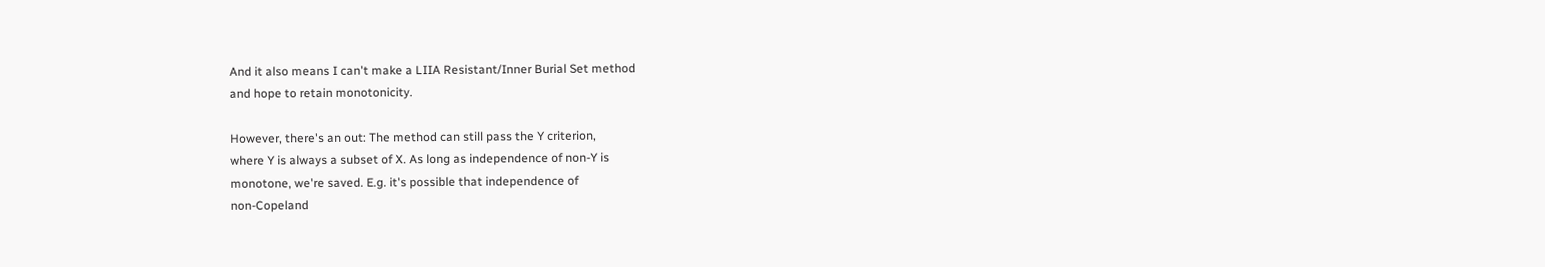And it also means I can't make a LIIA Resistant/Inner Burial Set method
and hope to retain monotonicity.

However, there's an out: The method can still pass the Y criterion,
where Y is always a subset of X. As long as independence of non-Y is
monotone, we're saved. E.g. it's possible that independence of
non-Copeland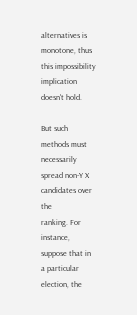alternatives is monotone, thus this impossibility
implication doesn't hold.

But such methods must necessarily spread non-Y X candidates over the
ranking. For instance, suppose that in a particular election, the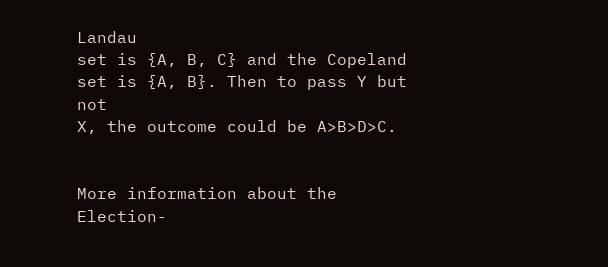Landau
set is {A, B, C} and the Copeland set is {A, B}. Then to pass Y but not
X, the outcome could be A>B>D>C.


More information about the Election-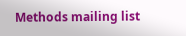Methods mailing list